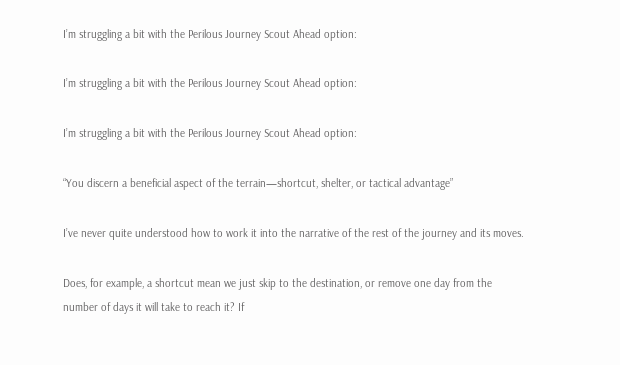I’m struggling a bit with the Perilous Journey Scout Ahead option:

I’m struggling a bit with the Perilous Journey Scout Ahead option:

I’m struggling a bit with the Perilous Journey Scout Ahead option:

“You discern a beneficial aspect of the terrain—shortcut, shelter, or tactical advantage”

I’ve never quite understood how to work it into the narrative of the rest of the journey and its moves.

Does, for example, a shortcut mean we just skip to the destination, or remove one day from the number of days it will take to reach it? If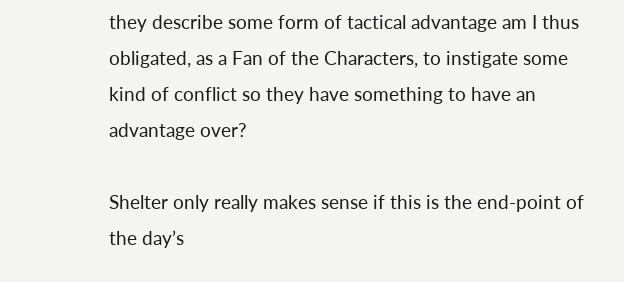they describe some form of tactical advantage am I thus obligated, as a Fan of the Characters, to instigate some kind of conflict so they have something to have an advantage over?

Shelter only really makes sense if this is the end-point of the day’s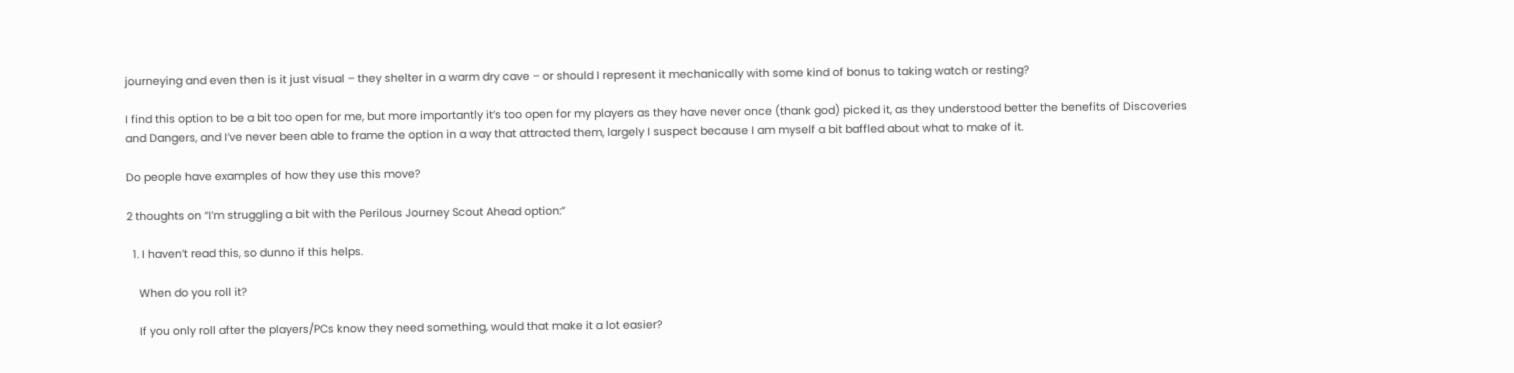journeying and even then is it just visual – they shelter in a warm dry cave – or should I represent it mechanically with some kind of bonus to taking watch or resting?

I find this option to be a bit too open for me, but more importantly it’s too open for my players as they have never once (thank god) picked it, as they understood better the benefits of Discoveries and Dangers, and I’ve never been able to frame the option in a way that attracted them, largely I suspect because I am myself a bit baffled about what to make of it.

Do people have examples of how they use this move?

2 thoughts on “I’m struggling a bit with the Perilous Journey Scout Ahead option:”

  1. I haven’t read this, so dunno if this helps.

    When do you roll it?

    If you only roll after the players/PCs know they need something, would that make it a lot easier?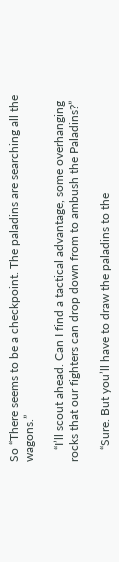So “There seems to be a checkpoint. The paladins are searching all the wagons.”

    “I’ll scout ahead. Can I find a tactical advantage, some overhanging rocks that our fighters can drop down from to ambush the Paladins?”

    “Sure. But you’ll have to draw the paladins to the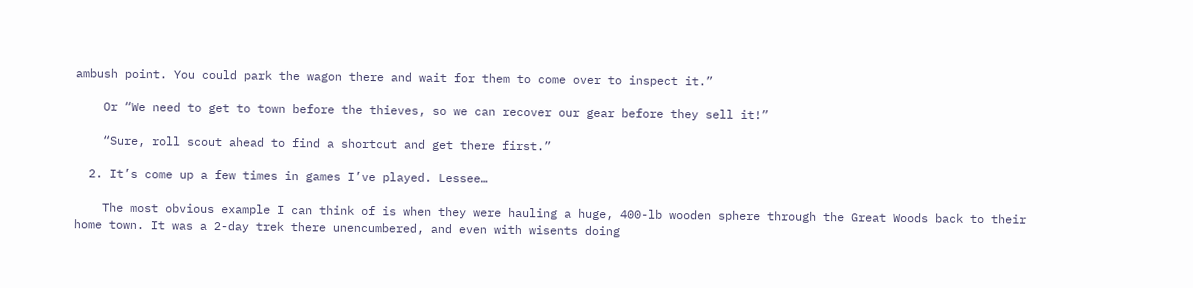ambush point. You could park the wagon there and wait for them to come over to inspect it.”

    Or “We need to get to town before the thieves, so we can recover our gear before they sell it!”

    “Sure, roll scout ahead to find a shortcut and get there first.”

  2. It’s come up a few times in games I’ve played. Lessee…

    The most obvious example I can think of is when they were hauling a huge, 400-lb wooden sphere through the Great Woods back to their home town. It was a 2-day trek there unencumbered, and even with wisents doing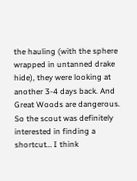the hauling (with the sphere wrapped in untanned drake hide), they were looking at another 3-4 days back. And Great Woods are dangerous. So the scout was definitely interested in finding a shortcut… I think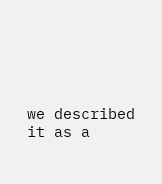we described it as a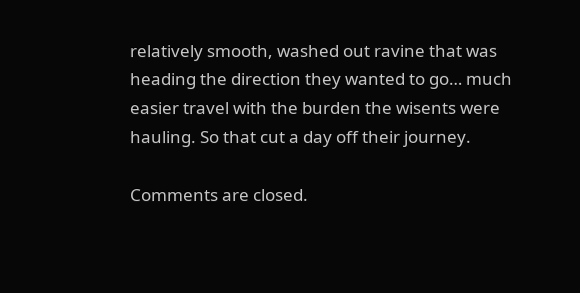relatively smooth, washed out ravine that was heading the direction they wanted to go… much easier travel with the burden the wisents were hauling. So that cut a day off their journey.

Comments are closed.